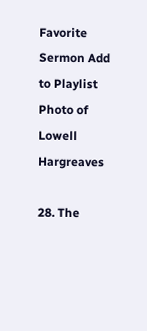Favorite Sermon Add to Playlist
Photo of Lowell Hargreaves

28. The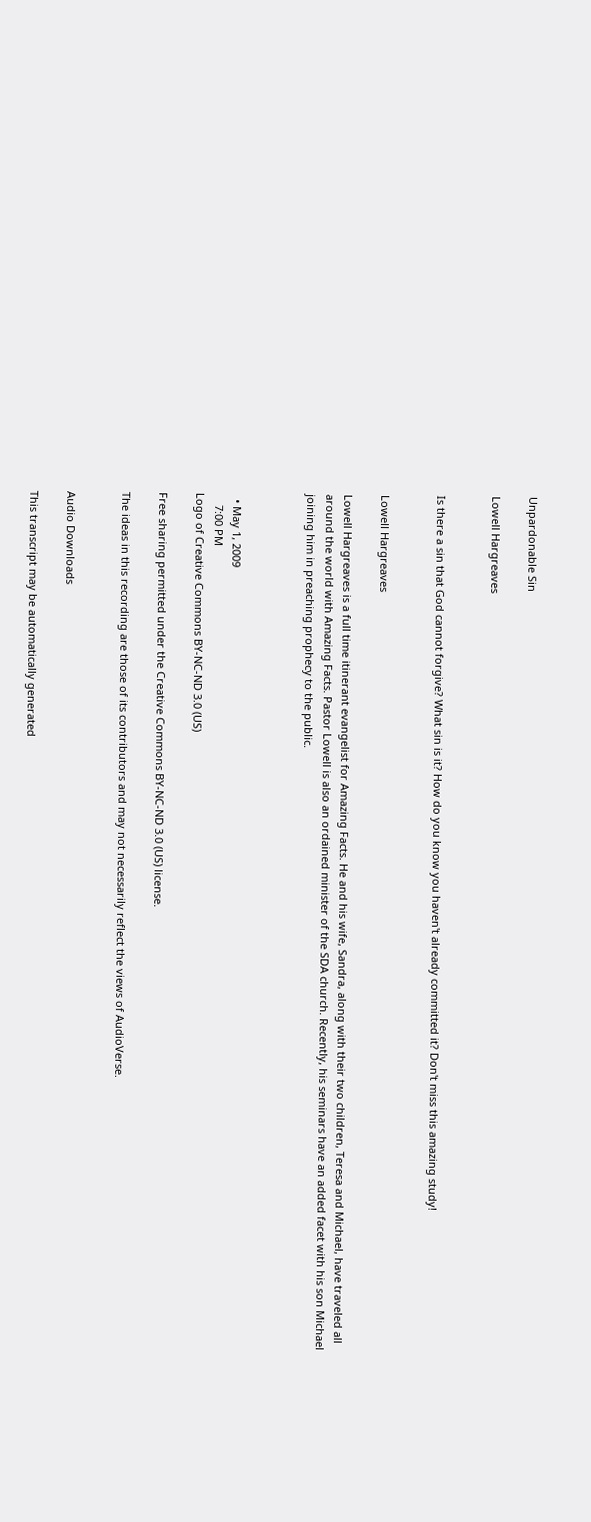Unpardonable Sin

Lowell Hargreaves


Is there a sin that God cannot forgive? What sin is it? How do you know you haven't already committed it? Don't miss this amazing study!


Lowell Hargreaves

Lowell Hargreaves is a full time itinerant evangelist for Amazing Facts. He and his wife, Sandra, along with their two children, Teresa and Michael, have traveled all around the world with Amazing Facts. Pastor Lowell is also an ordained minister of the SDA church. Recently, his seminars have an added facet with his son Michael joining him in preaching prophecy to the public.



  • May 1, 2009
    7:00 PM
Logo of Creative Commons BY-NC-ND 3.0 (US)

Free sharing permitted under the Creative Commons BY-NC-ND 3.0 (US) license.

The ideas in this recording are those of its contributors and may not necessarily reflect the views of AudioVerse.


Audio Downloads

This transcript may be automatically generated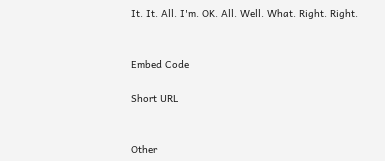It. It. All. I'm. OK. All. Well. What. Right. Right.


Embed Code

Short URL


Other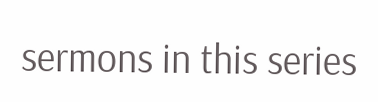sermons in this series